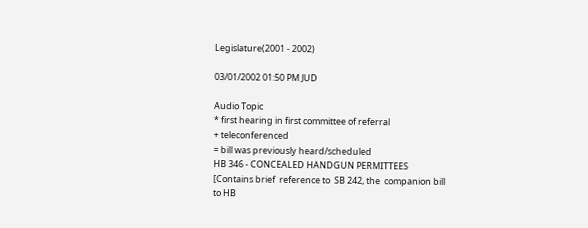Legislature(2001 - 2002)

03/01/2002 01:50 PM JUD

Audio Topic
* first hearing in first committee of referral
+ teleconferenced
= bill was previously heard/scheduled
HB 346 - CONCEALED HANDGUN PERMITTEES
[Contains brief  reference to  SB 242, the  companion bill  to HB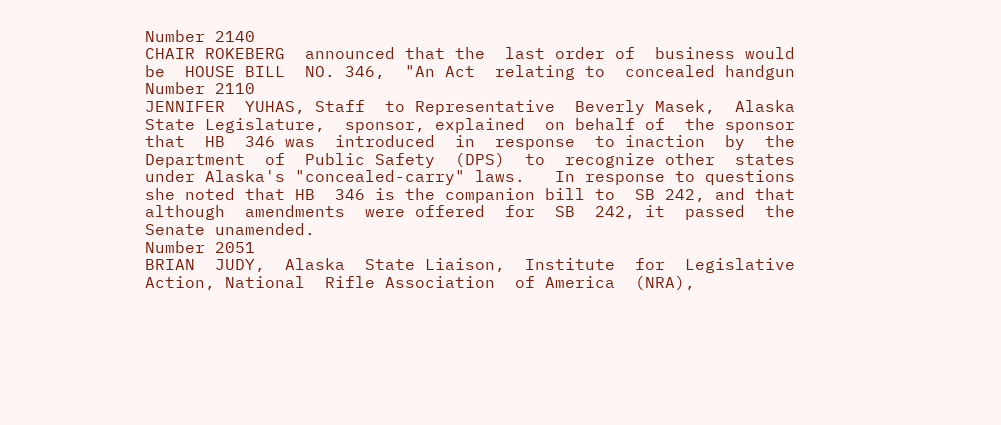Number 2140
CHAIR ROKEBERG  announced that the  last order of  business would
be  HOUSE BILL  NO. 346,  "An Act  relating to  concealed handgun
Number 2110
JENNIFER  YUHAS, Staff  to Representative  Beverly Masek,  Alaska
State Legislature,  sponsor, explained  on behalf of  the sponsor
that  HB  346 was  introduced  in  response  to inaction  by  the
Department  of  Public Safety  (DPS)  to  recognize other  states
under Alaska's "concealed-carry" laws.   In response to questions
she noted that HB  346 is the companion bill to  SB 242, and that
although  amendments  were offered  for  SB  242, it  passed  the
Senate unamended.
Number 2051
BRIAN  JUDY,  Alaska  State Liaison,  Institute  for  Legislative
Action, National  Rifle Association  of America  (NRA),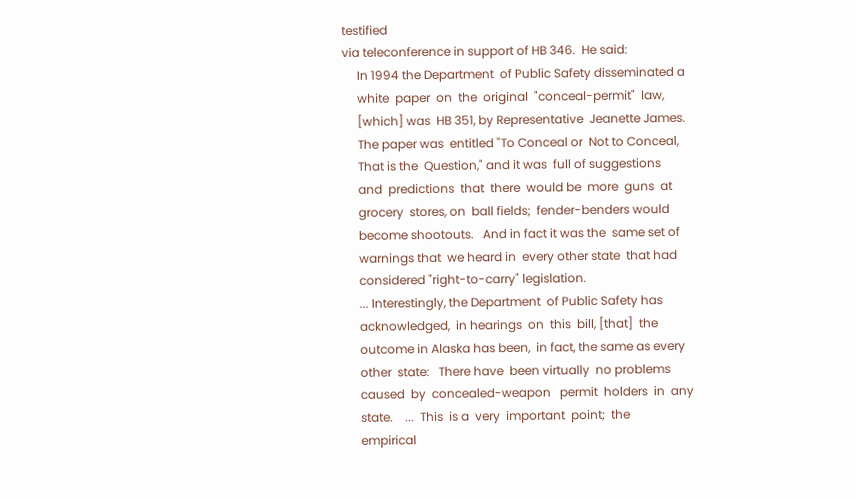testified
via teleconference in support of HB 346.  He said:
     In 1994 the Department  of Public Safety disseminated a
     white  paper  on  the  original  "conceal-permit"  law,
     [which] was  HB 351, by Representative  Jeanette James.
     The paper was  entitled "To Conceal or  Not to Conceal,
     That is the  Question," and it was  full of suggestions
     and  predictions  that  there  would be  more  guns  at
     grocery  stores, on  ball fields;  fender-benders would
     become shootouts.   And in fact it was the  same set of
     warnings that  we heard in  every other state  that had
     considered "right-to-carry" legislation.
     ... Interestingly, the Department  of Public Safety has
     acknowledged,  in hearings  on  this  bill, [that]  the
     outcome in Alaska has been,  in fact, the same as every
     other  state:   There have  been virtually  no problems
     caused  by  concealed-weapon   permit  holders  in  any
     state.    ...  This  is a  very  important  point;  the
     empirical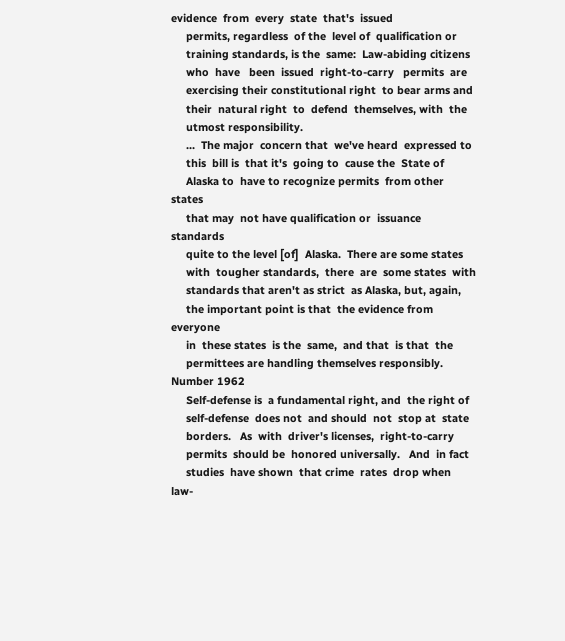evidence  from  every  state  that's  issued
     permits, regardless  of the  level of  qualification or
     training standards, is the  same:  Law-abiding citizens
     who  have   been  issued  right-to-carry   permits  are
     exercising their constitutional right  to bear arms and
     their  natural right  to  defend  themselves, with  the
     utmost responsibility.
     ...  The major  concern that  we've heard  expressed to
     this  bill is  that it's  going to  cause the  State of
     Alaska to  have to recognize permits  from other states
     that may  not have qualification or  issuance standards
     quite to the level [of]  Alaska.  There are some states
     with  tougher standards,  there  are  some states  with
     standards that aren't as strict  as Alaska, but, again,
     the important point is that  the evidence from everyone
     in  these states  is the  same,  and that  is that  the
     permittees are handling themselves responsibly.
Number 1962
     Self-defense is  a fundamental right, and  the right of
     self-defense  does not  and should  not  stop at  state
     borders.   As  with  driver's licenses,  right-to-carry
     permits  should be  honored universally.   And  in fact
     studies  have shown  that crime  rates  drop when  law-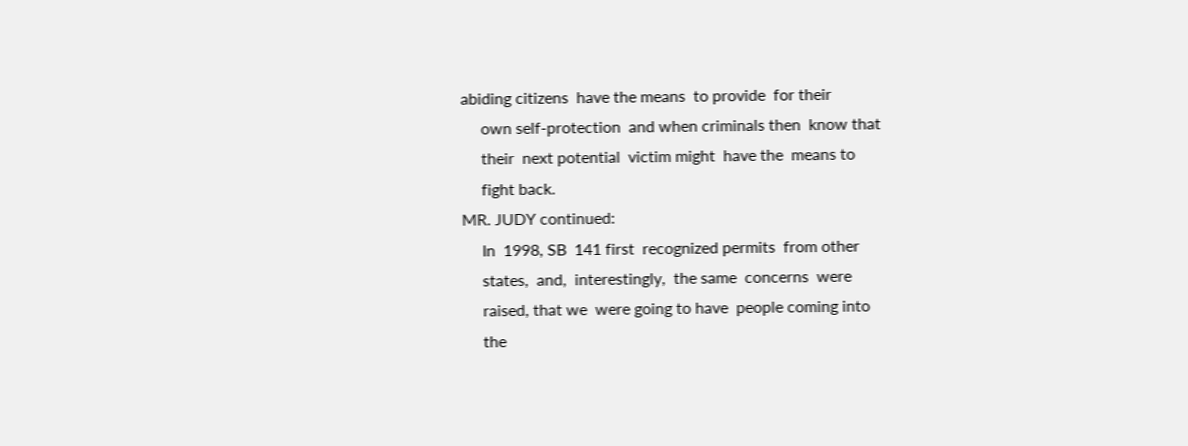abiding citizens  have the means  to provide  for their
     own self-protection  and when criminals then  know that
     their  next potential  victim might  have the  means to
     fight back.
MR. JUDY continued:
     In  1998, SB  141 first  recognized permits  from other
     states,  and,  interestingly,  the same  concerns  were
     raised, that we  were going to have  people coming into
     the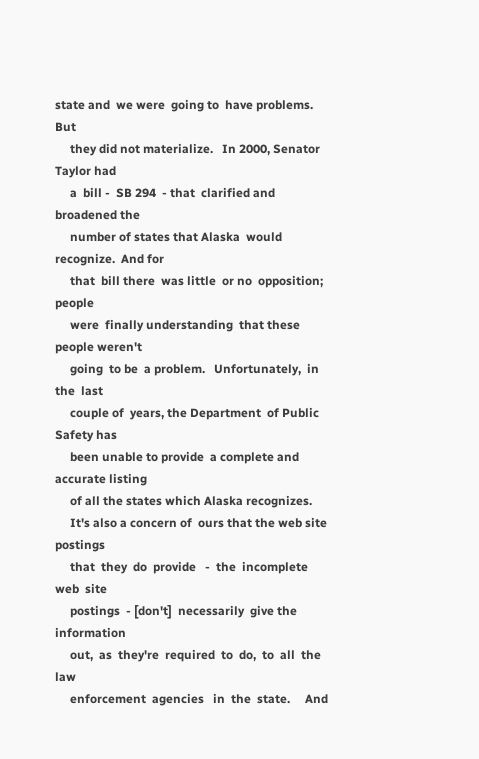state and  we were  going to  have problems.   But
     they did not materialize.   In 2000, Senator Taylor had
     a  bill -  SB 294  - that  clarified and  broadened the
     number of states that Alaska  would recognize.  And for
     that  bill there  was little  or no  opposition; people
     were  finally understanding  that these  people weren't
     going  to be  a problem.   Unfortunately,  in the  last
     couple of  years, the Department  of Public  Safety has
     been unable to provide  a complete and accurate listing
     of all the states which Alaska recognizes.
     It's also a concern of  ours that the web site postings
     that  they  do  provide   -  the  incomplete  web  site
     postings  - [don't]  necessarily  give the  information
     out,  as  they're  required  to  do,  to  all  the  law
     enforcement  agencies   in  the  state.     And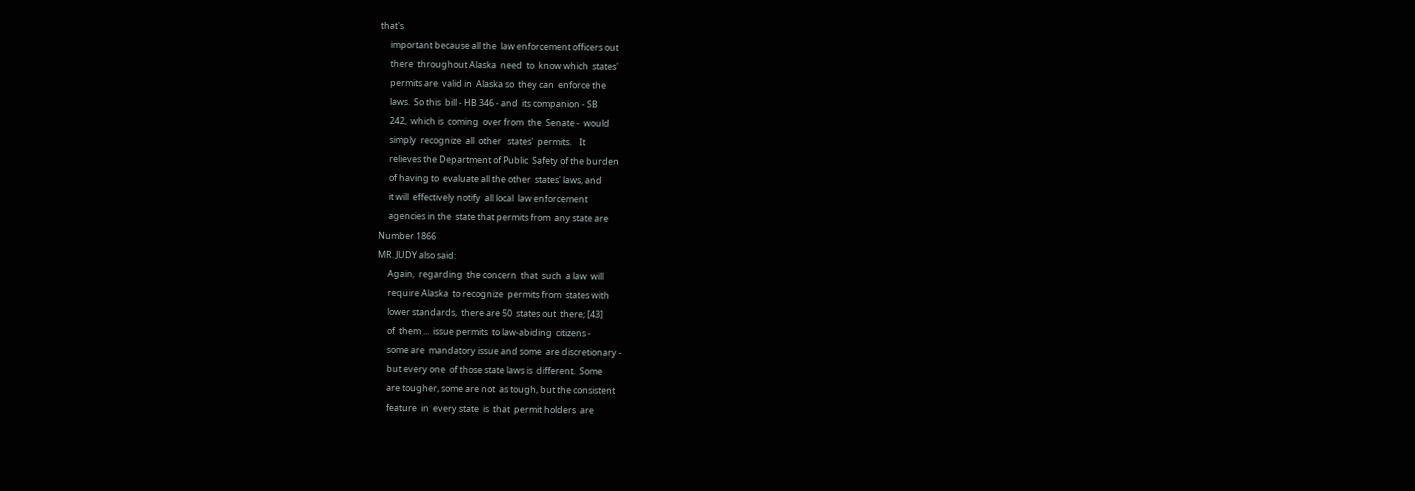that's
     important because all the  law enforcement officers out
     there  throughout Alaska  need  to  know which  states'
     permits are  valid in  Alaska so  they can  enforce the
     laws.  So this  bill - HB 346 - and  its companion - SB
     242,  which is  coming  over from  the  Senate -  would
     simply  recognize  all  other   states'  permits.    It
     relieves the Department of Public  Safety of the burden
     of having to  evaluate all the other  states' laws, and
     it will  effectively notify  all local  law enforcement
     agencies in the  state that permits from  any state are
Number 1866
MR. JUDY also said:
     Again,  regarding  the concern  that  such  a law  will
     require Alaska  to recognize  permits from  states with
     lower standards,  there are 50  states out  there; [43]
     of  them ...  issue permits  to law-abiding  citizens -
     some are  mandatory issue and some  are discretionary -
     but every one  of those state laws is  different.  Some
     are tougher, some are not  as tough, but the consistent
     feature  in  every state  is  that  permit holders  are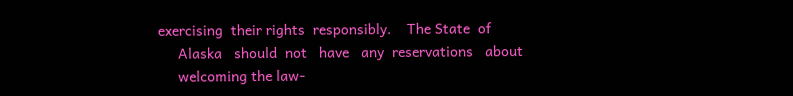exercising  their rights  responsibly.    The State  of
     Alaska   should  not   have   any  reservations   about
     welcoming the law-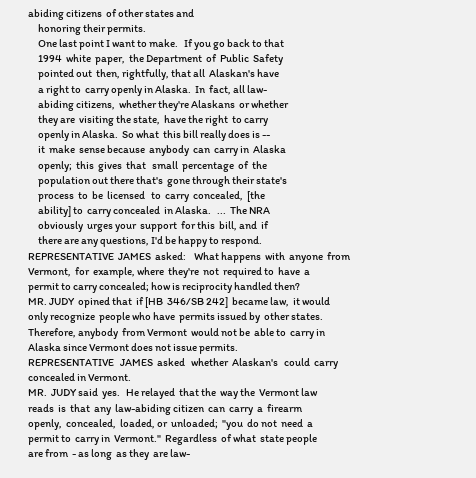abiding citizens  of other states and
     honoring their permits.
     One last point I want to make.   If you go back to that
     1994  white  paper,  the Department  of  Public  Safety
     pointed out  then, rightfully, that all  Alaskan's have
     a right to  carry openly in Alaska.  In  fact, all law-
     abiding citizens,  whether they're Alaskans  or whether
     they are  visiting the state,  have the right  to carry
     openly in Alaska.  So what  this bill really does is --
     it  make  sense because  anybody  can  carry in  Alaska
     openly;  this  gives  that   small  percentage  of  the
     population out there that's  gone through their state's
     process  to  be  licensed   to  carry  concealed,  [the
     ability] to  carry concealed  in Alaska.   ...  The NRA
     obviously  urges your  support  for this  bill, and  if
     there are any questions, I'd be happy to respond.
REPRESENTATIVE  JAMES  asked:    What happens  with  anyone  from
Vermont,  for  example, where  they're  not  required to  have  a
permit to carry concealed; how is reciprocity handled then?
MR. JUDY  opined that  if [HB  346/SB 242]  became law,  it would
only recognize  people who have  permits issued by  other states.
Therefore, anybody  from Vermont  would not be  able to  carry in
Alaska since Vermont does not issue permits.
REPRESENTATIVE   JAMES  asked   whether  Alaskan's   could  carry
concealed in Vermont.
MR.  JUDY said  yes.   He relayed  that the  way the  Vermont law
reads  is  that  any  law-abiding citizen  can  carry  a  firearm
openly,  concealed,  loaded, or  unloaded;  "you  do not  need  a
permit to  carry in  Vermont."  Regardless  of what  state people
are from  - as long  as they  are law-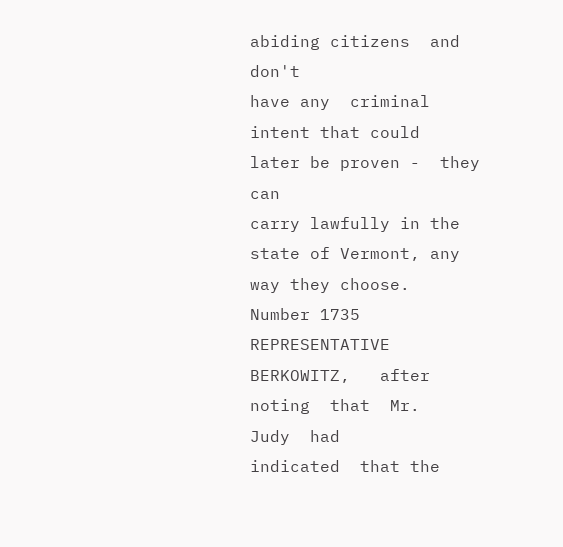abiding citizens  and don't
have any  criminal intent that could  later be proven -  they can
carry lawfully in the state of Vermont, any way they choose.
Number 1735
REPRESENTATIVE  BERKOWITZ,   after  noting  that  Mr.   Judy  had
indicated  that the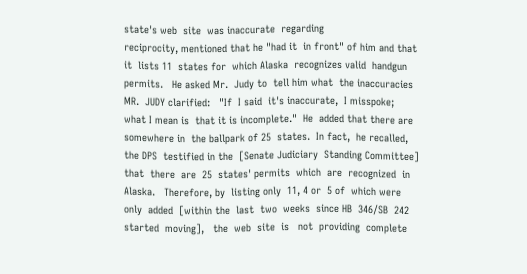state's web  site  was inaccurate  regarding
reciprocity, mentioned that he "had it  in front" of him and that
it  lists 11  states for  which Alaska  recognizes valid  handgun
permits.   He asked Mr.  Judy to  tell him what  the inaccuracies
MR.  JUDY clarified:   "If  I said  it's inaccurate,  I misspoke;
what I mean is  that it is incomplete."  He  added that there are
somewhere in  the ballpark of 25  states.  In fact,  he recalled,
the DPS  testified in the  [Senate Judiciary  Standing Committee]
that  there  are  25  states' permits  which  are  recognized  in
Alaska.   Therefore, by  listing only  11, 4 or  5 of  which were
only  added  [within the  last  two  weeks  since HB  346/SB  242
started  moving],   the  web  site  is   not  providing  complete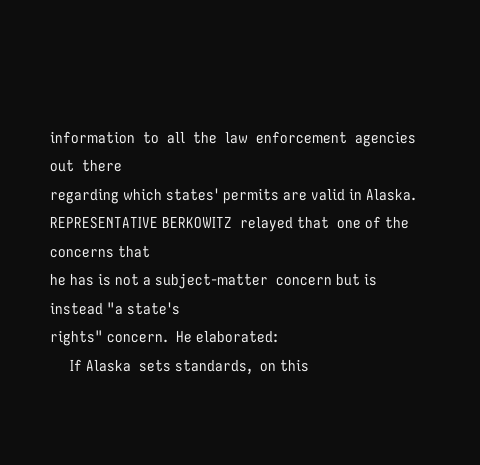information  to  all  the  law  enforcement  agencies  out  there
regarding which states' permits are valid in Alaska.
REPRESENTATIVE BERKOWITZ  relayed that  one of the  concerns that
he has is not a subject-matter  concern but is instead "a state's
rights" concern.  He elaborated:
     If Alaska  sets standards,  on this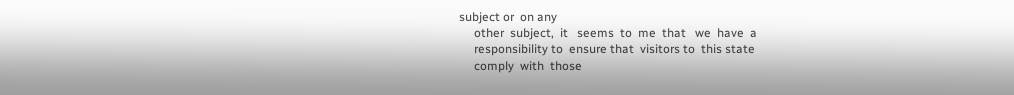subject or  on any
     other  subject,  it   seems  to  me  that   we  have  a
     responsibility to  ensure that  visitors to  this state
     comply  with  those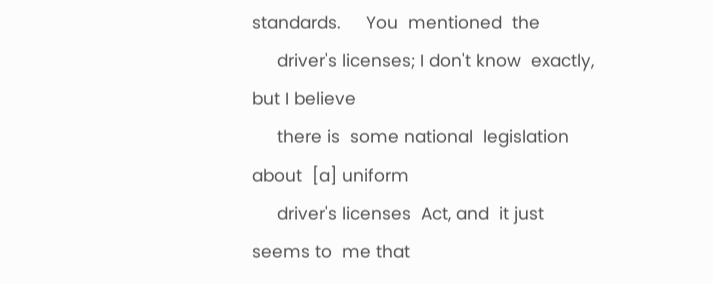standards.     You  mentioned  the
     driver's licenses; I don't know  exactly, but I believe
     there is  some national  legislation about  [a] uniform
     driver's licenses  Act, and  it just  seems to  me that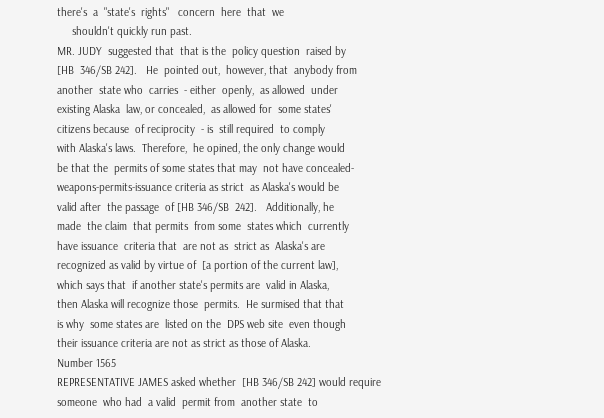there's  a  "state's  rights"   concern  here  that  we
     shouldn't quickly run past.
MR. JUDY  suggested that  that is the  policy question  raised by
[HB  346/SB 242].   He  pointed out,  however, that  anybody from
another  state who  carries  - either  openly,  as allowed  under
existing Alaska  law, or concealed,  as allowed for  some states'
citizens because  of reciprocity  - is  still required  to comply
with Alaska's laws.  Therefore,  he opined, the only change would
be that the  permits of some states that may  not have concealed-
weapons-permits-issuance criteria as strict  as Alaska's would be
valid after  the passage  of [HB 346/SB  242].   Additionally, he
made  the claim  that permits  from some  states which  currently
have issuance  criteria that  are not as  strict as  Alaska's are
recognized as valid by virtue of  [a portion of the current law],
which says that  if another state's permits are  valid in Alaska,
then Alaska will recognize those  permits.  He surmised that that
is why  some states are  listed on the  DPS web site  even though
their issuance criteria are not as strict as those of Alaska.
Number 1565
REPRESENTATIVE JAMES asked whether  [HB 346/SB 242] would require
someone  who had  a valid  permit from  another state  to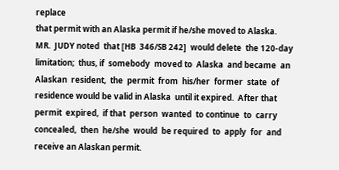replace
that permit with an Alaska permit if he/she moved to Alaska.
MR.  JUDY noted  that [HB  346/SB 242]  would delete  the 120-day
limitation;  thus, if  somebody  moved to  Alaska  and became  an
Alaskan  resident,  the  permit  from  his/her  former  state  of
residence would be valid in Alaska  until it expired.  After that
permit  expired,  if that  person  wanted  to continue  to  carry
concealed,  then  he/she  would  be required  to  apply  for  and
receive an Alaskan permit.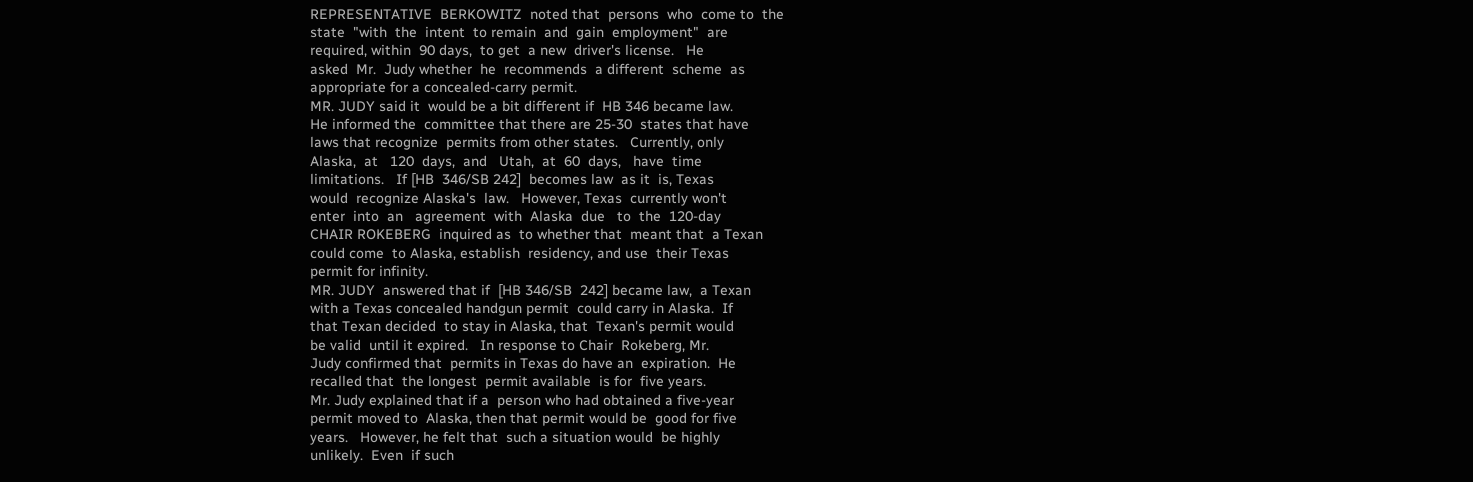REPRESENTATIVE  BERKOWITZ  noted that  persons  who  come to  the
state  "with  the  intent  to remain  and  gain  employment"  are
required, within  90 days,  to get  a new  driver's license.   He
asked  Mr.  Judy whether  he  recommends  a different  scheme  as
appropriate for a concealed-carry permit.
MR. JUDY said it  would be a bit different if  HB 346 became law.
He informed the  committee that there are 25-30  states that have
laws that recognize  permits from other states.   Currently, only
Alaska,  at   120  days,  and   Utah,  at  60  days,   have  time
limitations.   If [HB  346/SB 242]  becomes law  as it  is, Texas
would  recognize Alaska's  law.   However, Texas  currently won't
enter  into  an   agreement  with  Alaska  due   to  the  120-day
CHAIR ROKEBERG  inquired as  to whether that  meant that  a Texan
could come  to Alaska, establish  residency, and use  their Texas
permit for infinity.
MR. JUDY  answered that if  [HB 346/SB  242] became law,  a Texan
with a Texas concealed handgun permit  could carry in Alaska.  If
that Texan decided  to stay in Alaska, that  Texan's permit would
be valid  until it expired.   In response to Chair  Rokeberg, Mr.
Judy confirmed that  permits in Texas do have an  expiration.  He
recalled that  the longest  permit available  is for  five years.
Mr. Judy explained that if a  person who had obtained a five-year
permit moved to  Alaska, then that permit would be  good for five
years.   However, he felt that  such a situation would  be highly
unlikely.  Even  if such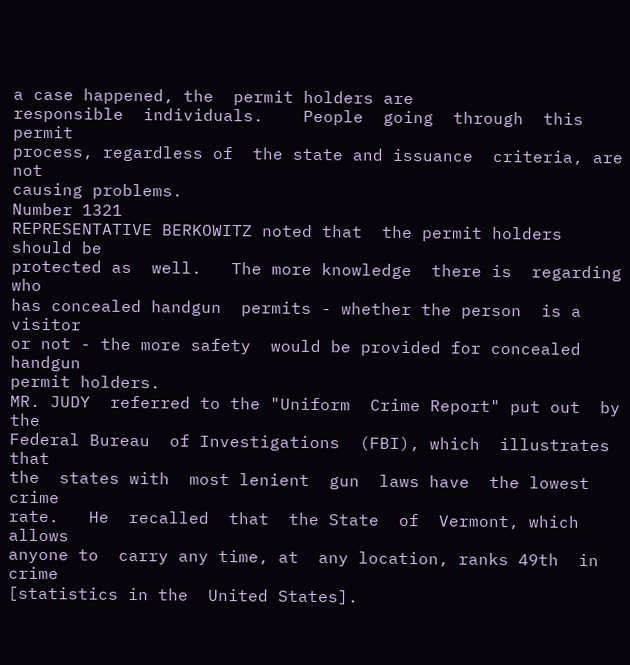a case happened, the  permit holders are
responsible  individuals.    People  going  through  this  permit
process, regardless of  the state and issuance  criteria, are not
causing problems.
Number 1321
REPRESENTATIVE BERKOWITZ noted that  the permit holders should be
protected as  well.   The more knowledge  there is  regarding who
has concealed handgun  permits - whether the person  is a visitor
or not - the more safety  would be provided for concealed handgun
permit holders.
MR. JUDY  referred to the "Uniform  Crime Report" put out  by the
Federal Bureau  of Investigations  (FBI), which  illustrates that
the  states with  most lenient  gun  laws have  the lowest  crime
rate.   He  recalled  that  the State  of  Vermont, which  allows
anyone to  carry any time, at  any location, ranks 49th  in crime
[statistics in the  United States].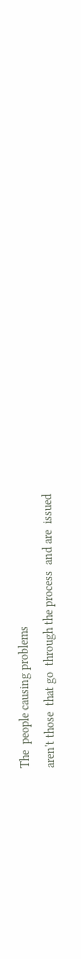The  people causing problems
aren't those  that go  through the process  and are  issued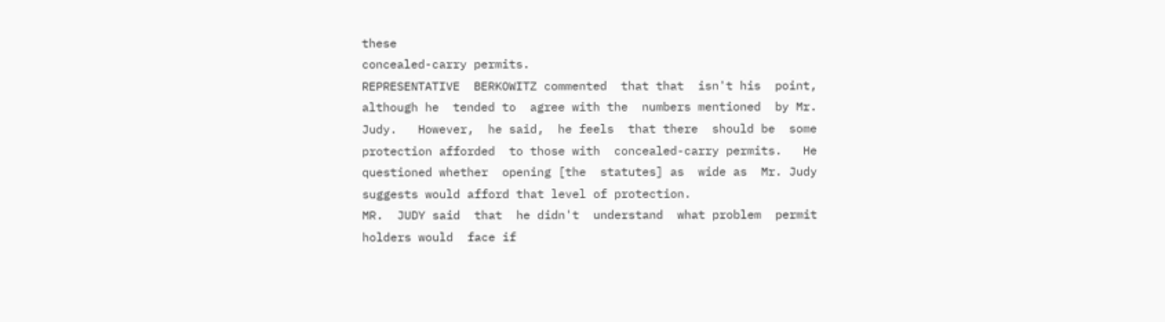these
concealed-carry permits.
REPRESENTATIVE  BERKOWITZ commented  that that  isn't his  point,
although he  tended to  agree with the  numbers mentioned  by Mr.
Judy.   However,  he said,  he feels  that there  should be  some
protection afforded  to those with  concealed-carry permits.   He
questioned whether  opening [the  statutes] as  wide as  Mr. Judy
suggests would afford that level of protection.
MR.  JUDY said  that  he didn't  understand  what problem  permit
holders would  face if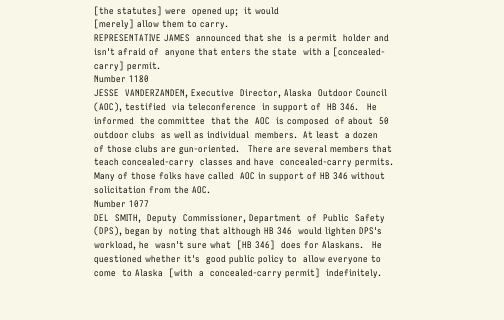[the statutes] were  opened up;  it would
[merely] allow them to carry.
REPRESENTATIVE JAMES  announced that she  is a permit  holder and
isn't afraid of  anyone that enters the state  with a [concealed-
carry] permit.
Number 1180
JESSE  VANDERZANDEN, Executive  Director, Alaska  Outdoor Council
(AOC), testified  via teleconference  in support of  HB 346.   He
informed  the committee  that the  AOC  is composed  of about  50
outdoor clubs  as well as individual  members.  At least  a dozen
of those clubs are gun-oriented.   There are several members that
teach concealed-carry  classes and have  concealed-carry permits.
Many of those folks have called  AOC in support of HB 346 without
solicitation from the AOC.
Number 1077
DEL  SMITH,  Deputy  Commissioner, Department  of  Public  Safety
(DPS), began by  noting that although HB 346  would lighten DPS's
workload, he  wasn't sure what  [HB 346]  does for Alaskans.   He
questioned whether it's  good public policy to  allow everyone to
come  to Alaska  [with  a  concealed-carry permit]  indefinitely.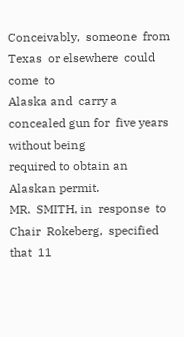Conceivably,  someone  from  Texas  or elsewhere  could  come  to
Alaska and  carry a  concealed gun for  five years  without being
required to obtain an Alaskan permit.
MR.  SMITH, in  response  to Chair  Rokeberg,  specified that  11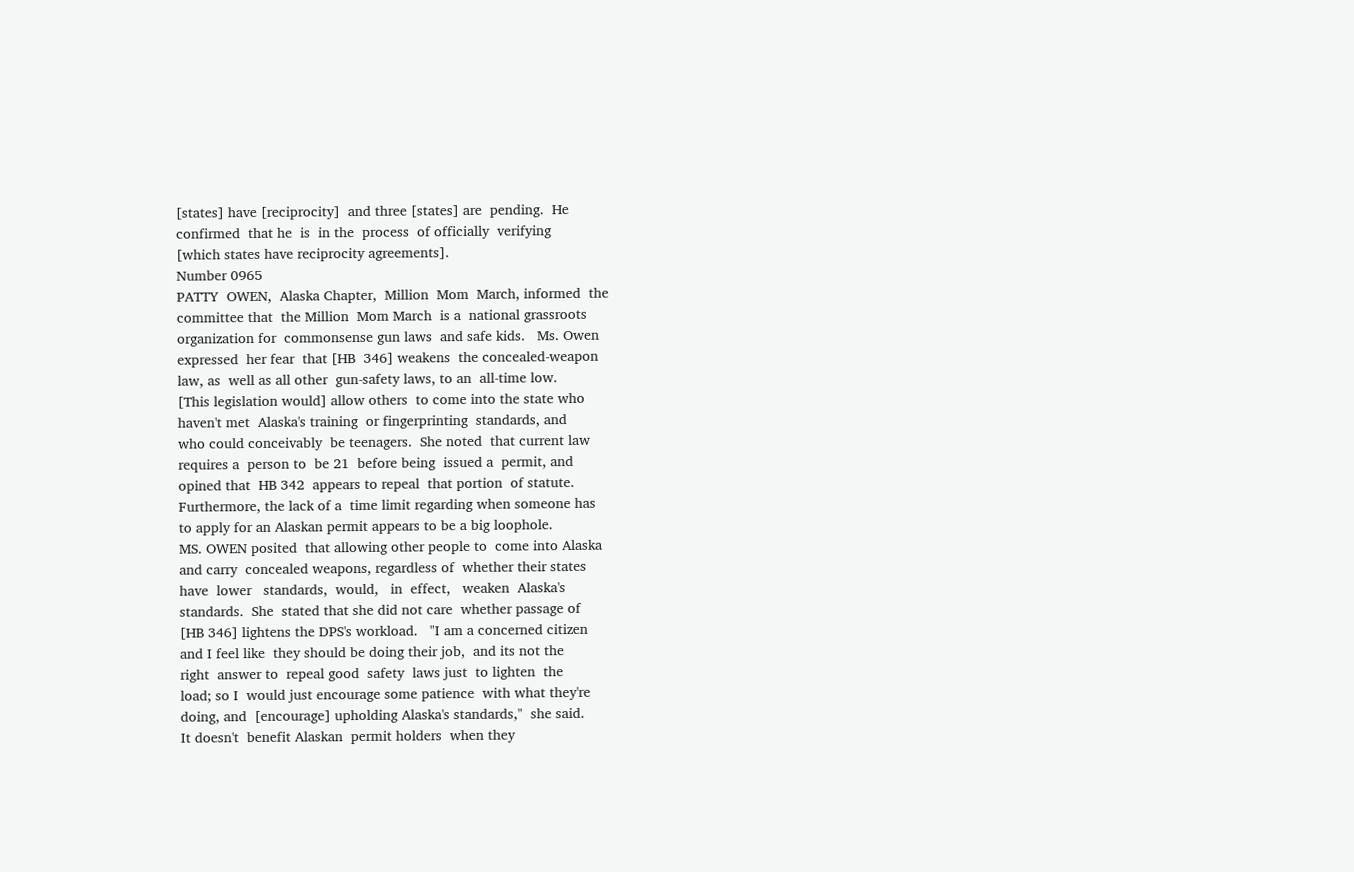[states] have [reciprocity]  and three [states] are  pending.  He
confirmed  that he  is  in the  process  of officially  verifying
[which states have reciprocity agreements].
Number 0965
PATTY  OWEN,  Alaska Chapter,  Million  Mom  March, informed  the
committee that  the Million  Mom March  is a  national grassroots
organization for  commonsense gun laws  and safe kids.   Ms. Owen
expressed  her fear  that [HB  346] weakens  the concealed-weapon
law, as  well as all other  gun-safety laws, to an  all-time low.
[This legislation would] allow others  to come into the state who
haven't met  Alaska's training  or fingerprinting  standards, and
who could conceivably  be teenagers.  She noted  that current law
requires a  person to  be 21  before being  issued a  permit, and
opined that  HB 342  appears to repeal  that portion  of statute.
Furthermore, the lack of a  time limit regarding when someone has
to apply for an Alaskan permit appears to be a big loophole.
MS. OWEN posited  that allowing other people to  come into Alaska
and carry  concealed weapons, regardless of  whether their states
have  lower   standards,  would,   in  effect,   weaken  Alaska's
standards.  She  stated that she did not care  whether passage of
[HB 346] lightens the DPS's workload.   "I am a concerned citizen
and I feel like  they should be doing their job,  and its not the
right  answer to  repeal good  safety  laws just  to lighten  the
load; so I  would just encourage some patience  with what they're
doing, and  [encourage] upholding Alaska's standards,"  she said.
It doesn't  benefit Alaskan  permit holders  when they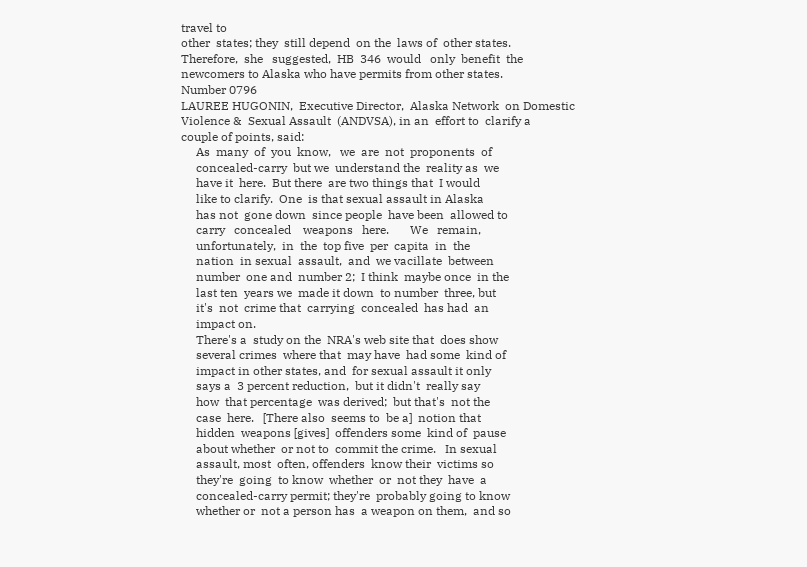travel to
other  states; they  still depend  on the  laws of  other states.
Therefore,  she   suggested,  HB  346  would   only  benefit  the
newcomers to Alaska who have permits from other states.
Number 0796
LAUREE HUGONIN,  Executive Director,  Alaska Network  on Domestic
Violence &  Sexual Assault  (ANDVSA), in an  effort to  clarify a
couple of points, said:
     As  many  of  you  know,   we  are  not  proponents  of
     concealed-carry  but we  understand the  reality as  we
     have it  here.  But there  are two things that  I would
     like to clarify.  One  is that sexual assault in Alaska
     has not  gone down  since people  have been  allowed to
     carry   concealed    weapons   here.       We   remain,
     unfortunately,  in  the  top five  per  capita  in  the
     nation  in sexual  assault,  and  we vacillate  between
     number  one and  number 2;  I think  maybe once  in the
     last ten  years we  made it down  to number  three, but
     it's  not  crime that  carrying  concealed  has had  an
     impact on.
     There's a  study on the  NRA's web site that  does show
     several crimes  where that  may have  had some  kind of
     impact in other states, and  for sexual assault it only
     says a  3 percent reduction,  but it didn't  really say
     how  that percentage  was derived;  but that's  not the
     case  here.   [There also  seems to  be a]  notion that
     hidden  weapons [gives]  offenders some  kind of  pause
     about whether  or not to  commit the crime.   In sexual
     assault, most  often, offenders  know their  victims so
     they're  going  to know  whether  or  not they  have  a
     concealed-carry permit; they're  probably going to know
     whether or  not a person has  a weapon on them,  and so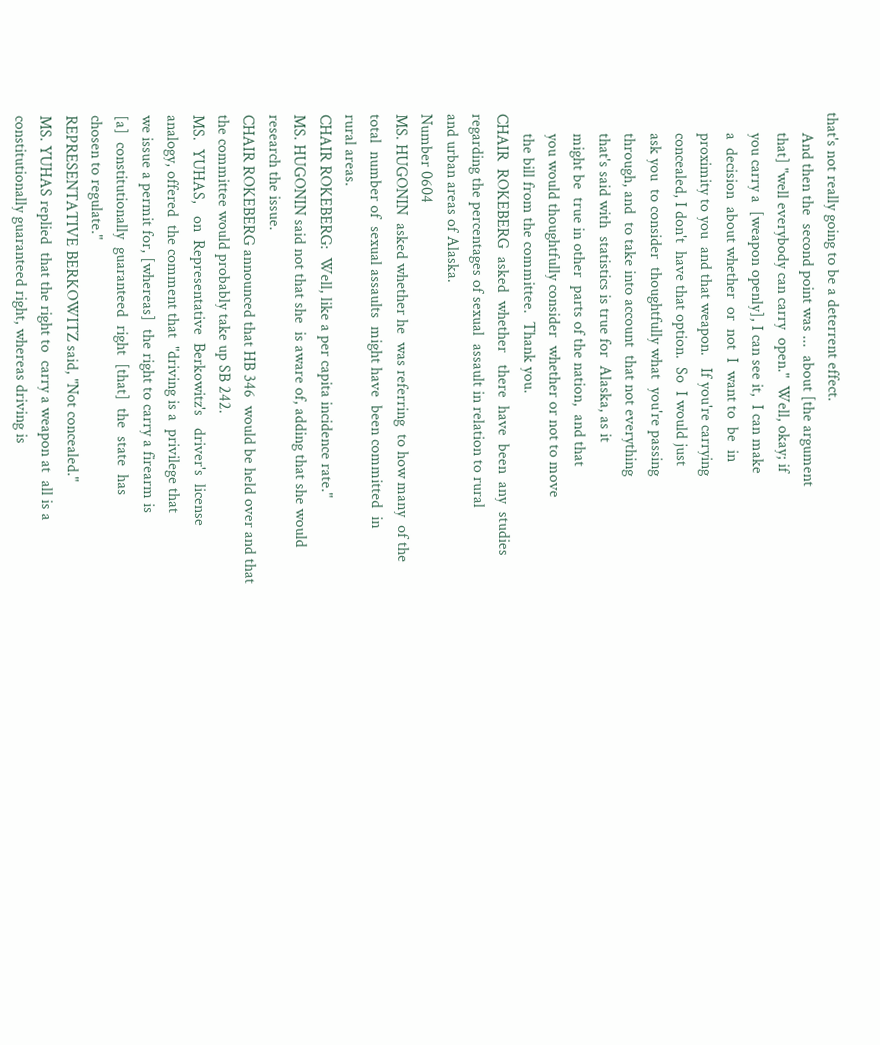that's not really going to be a deterrent effect.
     And then the  second point was ...  about [the argument
     that] "well everybody can carry  open."  Well, okay; if
     you carry a  [weapon openly], I can see it,  I can make
     a  decision  about whether  or  not  I  want to  be  in
     proximity to you  and that weapon.   If you're carrying
     concealed, I don't  have that option.  So  I would just
     ask you  to consider  thoughtfully what  you're passing
     through, and  to take into account  that not everything
     that's said with  statistics is true for  Alaska, as it
     might be  true in other  parts of the nation,  and that
     you would thoughtfully consider  whether or not to move
     the bill from the committee.  Thank you.
CHAIR  ROKEBERG  asked  whether   there  have  been  any  studies
regarding the percentages of sexual  assault in relation to rural
and urban areas of Alaska.
Number 0604
MS. HUGONIN  asked whether he  was referring  to how many  of the
total  number of  sexual assaults  might have  been committed  in
rural areas.
CHAIR ROKEBERG:  Well, like a per capita incidence rate."
MS. HUGONIN said not that she  is aware of, adding that she would
research the issue.
CHAIR ROKEBERG announced that HB 346  would be held over and that
the committee would probably take up SB 242.
MS.  YUHAS,   on  Representative  Berkowitz's   driver's  license
analogy, offered  the comment that  "driving is a  privilege that
we issue a permit for, [whereas]  the right to carry a firearm is
[a]  constitutionally  guaranteed  right  [that]  the  state  has
chosen to regulate."
REPRESENTATIVE BERKOWITZ said, "Not concealed."
MS. YUHAS replied  that the right to  carry a weapon at  all is a
constitutionally guaranteed right, whereas driving is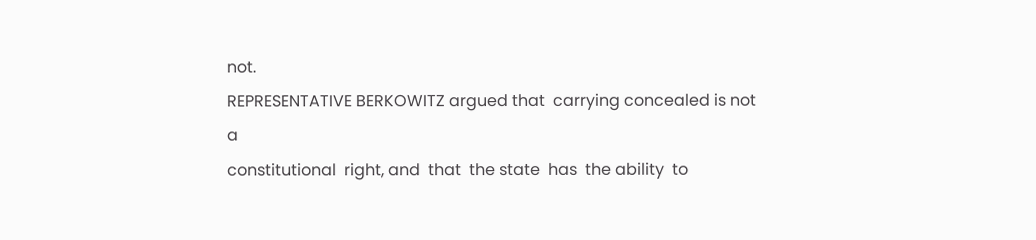not.
REPRESENTATIVE BERKOWITZ argued that  carrying concealed is not a
constitutional  right, and  that  the state  has  the ability  to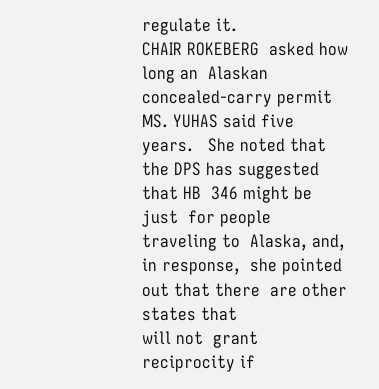regulate it.
CHAIR ROKEBERG  asked how long an  Alaskan concealed-carry permit
MS. YUHAS said five years.   She noted that the DPS has suggested
that HB  346 might be just  for people traveling to  Alaska, and,
in response,  she pointed  out that there  are other  states that
will not  grant reciprocity if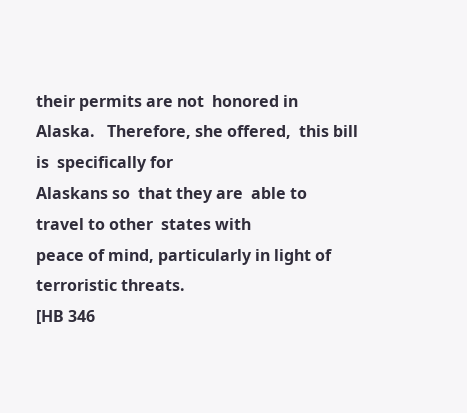their permits are not  honored in
Alaska.   Therefore, she offered,  this bill is  specifically for
Alaskans so  that they are  able to  travel to other  states with
peace of mind, particularly in light of terroristic threats.
[HB 346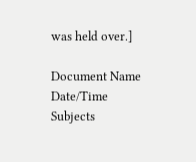was held over.]

Document Name Date/Time Subjects